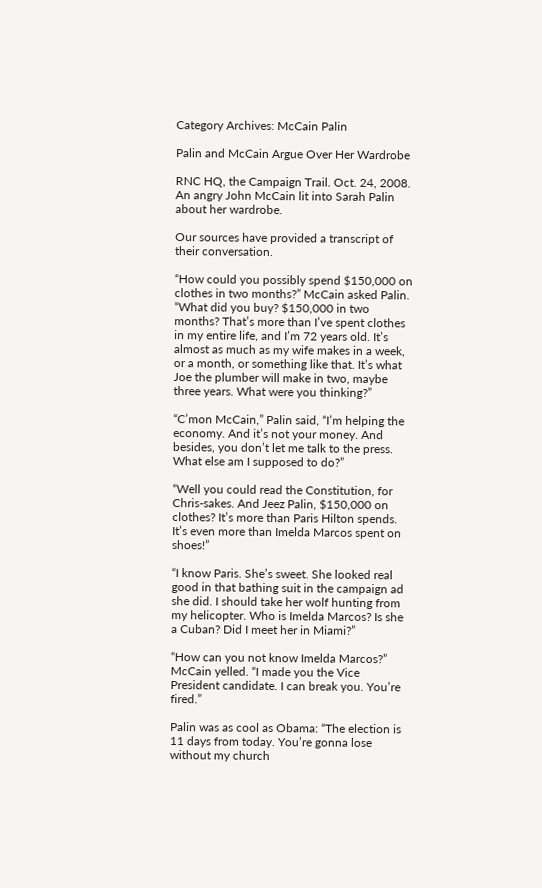Category Archives: McCain Palin

Palin and McCain Argue Over Her Wardrobe

RNC HQ, the Campaign Trail. Oct. 24, 2008. An angry John McCain lit into Sarah Palin about her wardrobe.

Our sources have provided a transcript of their conversation.

“How could you possibly spend $150,000 on clothes in two months?” McCain asked Palin. “What did you buy? $150,000 in two months? That’s more than I’ve spent clothes in my entire life, and I’m 72 years old. It’s almost as much as my wife makes in a week, or a month, or something like that. It’s what Joe the plumber will make in two, maybe three years. What were you thinking?”

“C’mon McCain,” Palin said, “I’m helping the economy. And it’s not your money. And besides, you don’t let me talk to the press. What else am I supposed to do?”

“Well you could read the Constitution, for Chris-sakes. And Jeez Palin, $150,000 on clothes? It’s more than Paris Hilton spends. It’s even more than Imelda Marcos spent on shoes!”

“I know Paris. She’s sweet. She looked real good in that bathing suit in the campaign ad she did. I should take her wolf hunting from my helicopter. Who is Imelda Marcos? Is she a Cuban? Did I meet her in Miami?”

“How can you not know Imelda Marcos?” McCain yelled. “I made you the Vice President candidate. I can break you. You’re fired.”

Palin was as cool as Obama: “The election is 11 days from today. You’re gonna lose without my church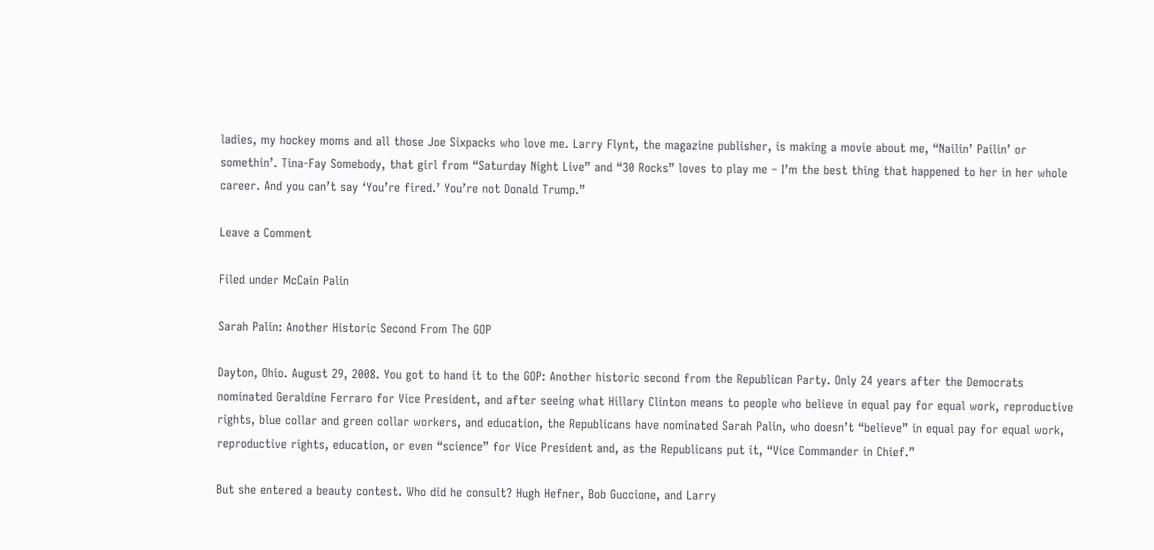ladies, my hockey moms and all those Joe Sixpacks who love me. Larry Flynt, the magazine publisher, is making a movie about me, “Nailin’ Pailin’ or somethin’. Tina-Fay Somebody, that girl from “Saturday Night Live” and “30 Rocks” loves to play me – I’m the best thing that happened to her in her whole career. And you can’t say ‘You’re fired.’ You’re not Donald Trump.”

Leave a Comment

Filed under McCain Palin

Sarah Palin: Another Historic Second From The GOP

Dayton, Ohio. August 29, 2008. You got to hand it to the GOP: Another historic second from the Republican Party. Only 24 years after the Democrats nominated Geraldine Ferraro for Vice President, and after seeing what Hillary Clinton means to people who believe in equal pay for equal work, reproductive rights, blue collar and green collar workers, and education, the Republicans have nominated Sarah Palin, who doesn’t “believe” in equal pay for equal work, reproductive rights, education, or even “science” for Vice President and, as the Republicans put it, “Vice Commander in Chief.”

But she entered a beauty contest. Who did he consult? Hugh Hefner, Bob Guccione, and Larry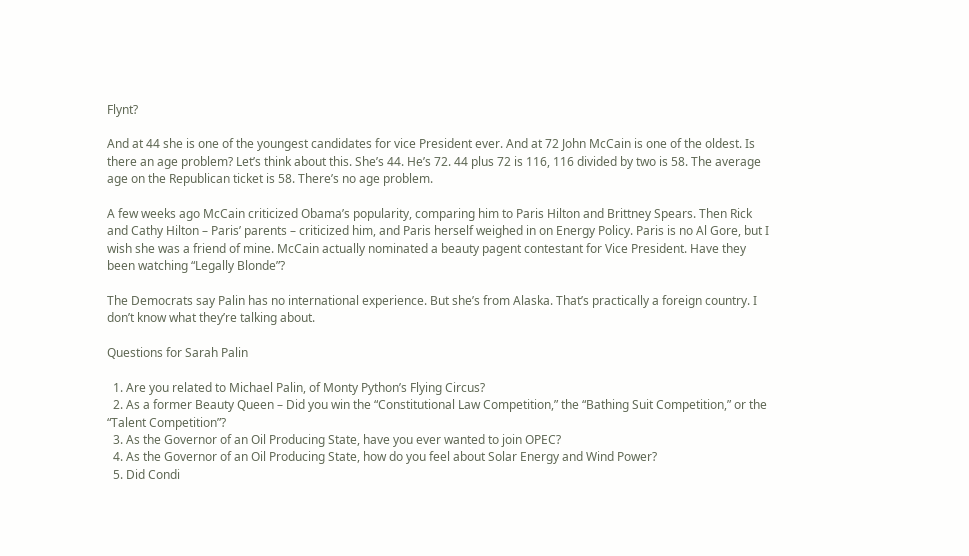Flynt?

And at 44 she is one of the youngest candidates for vice President ever. And at 72 John McCain is one of the oldest. Is there an age problem? Let’s think about this. She’s 44. He’s 72. 44 plus 72 is 116, 116 divided by two is 58. The average age on the Republican ticket is 58. There’s no age problem.

A few weeks ago McCain criticized Obama’s popularity, comparing him to Paris Hilton and Brittney Spears. Then Rick and Cathy Hilton – Paris’ parents – criticized him, and Paris herself weighed in on Energy Policy. Paris is no Al Gore, but I wish she was a friend of mine. McCain actually nominated a beauty pagent contestant for Vice President. Have they been watching “Legally Blonde”?

The Democrats say Palin has no international experience. But she’s from Alaska. That’s practically a foreign country. I don’t know what they’re talking about.

Questions for Sarah Palin

  1. Are you related to Michael Palin, of Monty Python’s Flying Circus?
  2. As a former Beauty Queen – Did you win the “Constitutional Law Competition,” the “Bathing Suit Competition,” or the “Talent Competition”?
  3. As the Governor of an Oil Producing State, have you ever wanted to join OPEC?
  4. As the Governor of an Oil Producing State, how do you feel about Solar Energy and Wind Power?
  5. Did Condi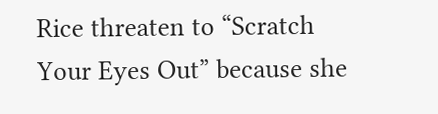Rice threaten to “Scratch Your Eyes Out” because she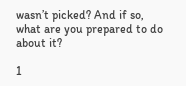wasn’t picked? And if so, what are you prepared to do about it?

1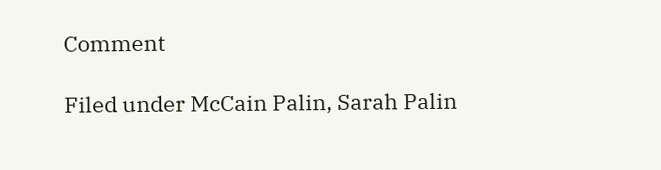Comment

Filed under McCain Palin, Sarah Palin